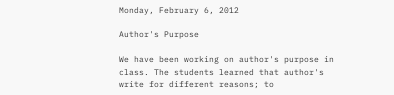Monday, February 6, 2012

Author's Purpose

We have been working on author's purpose in class. The students learned that author's write for different reasons; to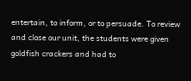entertain, to inform, or to persuade. To review and close our unit, the students were given goldfish crackers and had to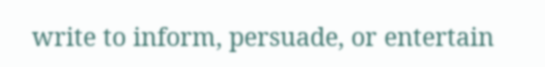write to inform, persuade, or entertain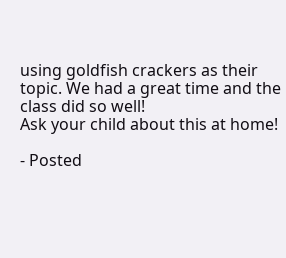using goldfish crackers as their topic. We had a great time and the class did so well!
Ask your child about this at home!

- Posted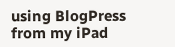using BlogPress from my iPad